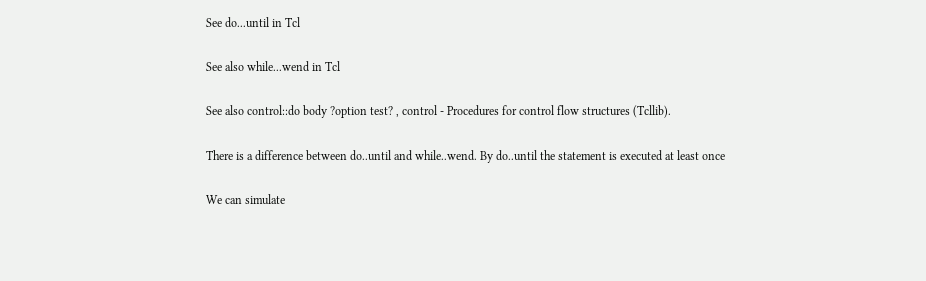See do...until in Tcl

See also while...wend in Tcl

See also control::do body ?option test? , control - Procedures for control flow structures (Tcllib).

There is a difference between do..until and while..wend. By do..until the statement is executed at least once

We can simulate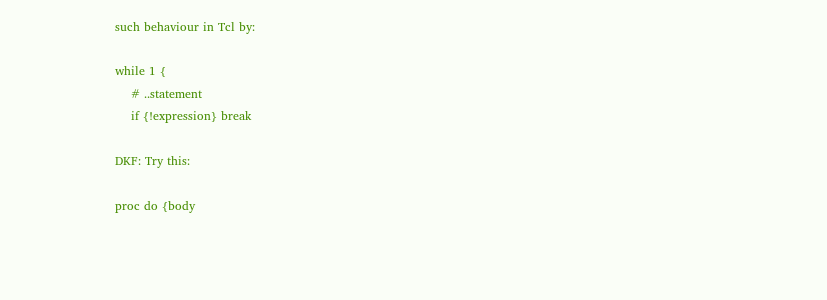such behaviour in Tcl by:

while 1 {
    # ..statement
    if {!expression} break

DKF: Try this:

proc do {body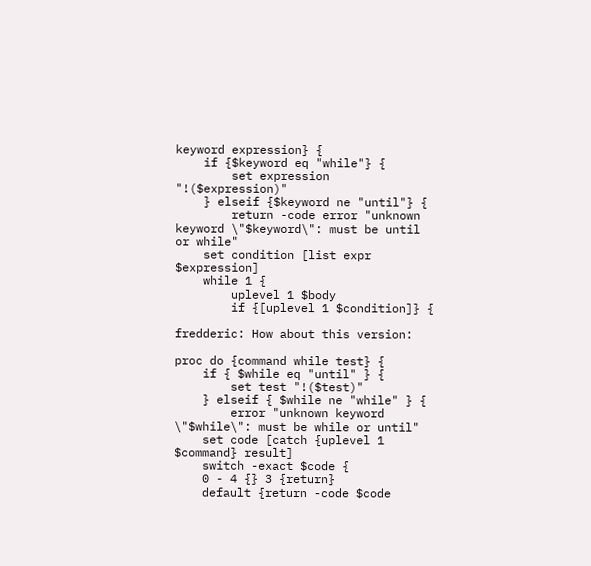keyword expression} {
    if {$keyword eq "while"} {
        set expression "!($expression)"
    } elseif {$keyword ne "until"} {
        return -code error "unknown keyword \"$keyword\": must be until or while"
    set condition [list expr $expression]
    while 1 {
        uplevel 1 $body
        if {[uplevel 1 $condition]} {

fredderic: How about this version:

proc do {command while test} {
    if { $while eq "until" } {
        set test "!($test)"
    } elseif { $while ne "while" } {
        error "unknown keyword \"$while\": must be while or until"
    set code [catch {uplevel 1 $command} result]
    switch -exact $code {
    0 - 4 {} 3 {return}
    default {return -code $code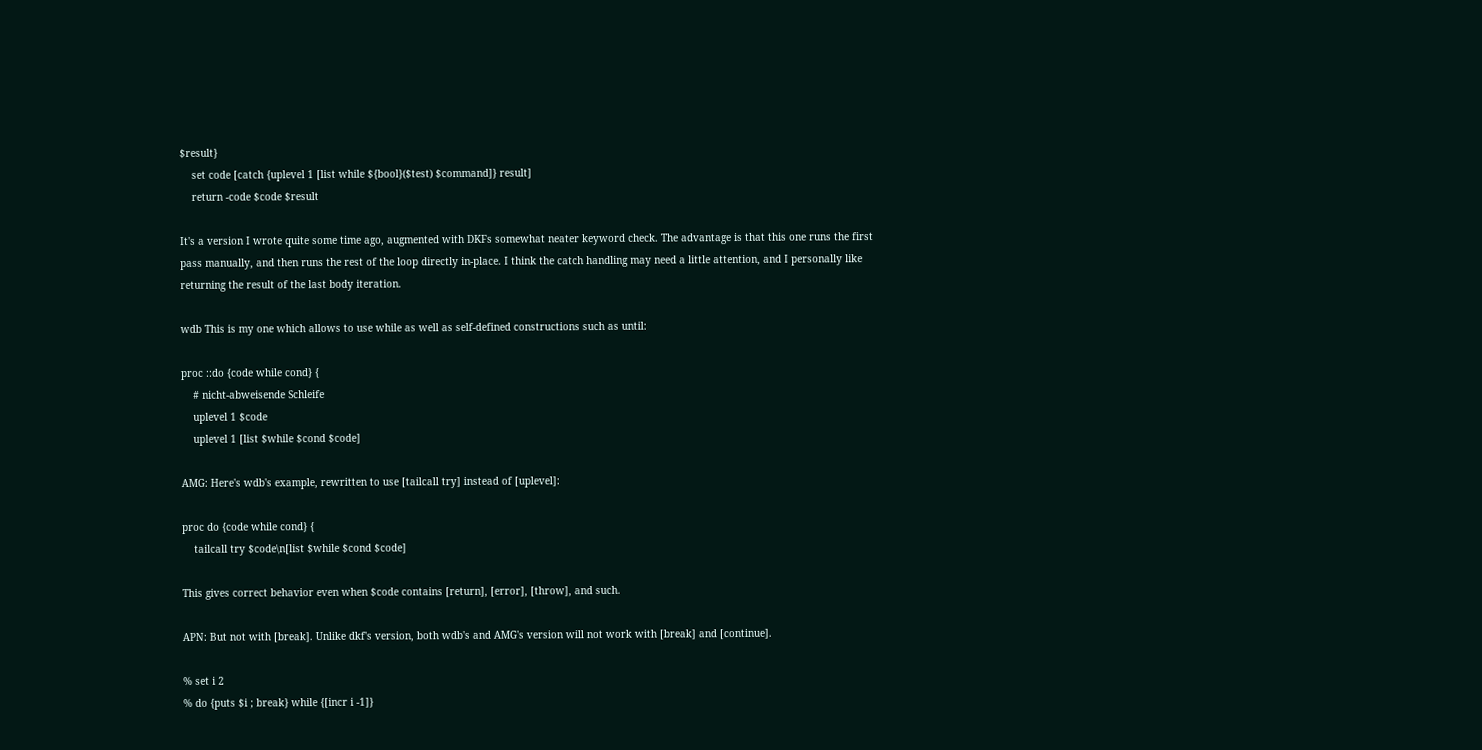$result}
    set code [catch {uplevel 1 [list while ${bool}($test) $command]} result]
    return -code $code $result

It's a version I wrote quite some time ago, augmented with DKFs somewhat neater keyword check. The advantage is that this one runs the first pass manually, and then runs the rest of the loop directly in-place. I think the catch handling may need a little attention, and I personally like returning the result of the last body iteration.

wdb This is my one which allows to use while as well as self-defined constructions such as until:

proc ::do {code while cond} {
    # nicht-abweisende Schleife
    uplevel 1 $code
    uplevel 1 [list $while $cond $code]

AMG: Here's wdb's example, rewritten to use [tailcall try] instead of [uplevel]:

proc do {code while cond} {
    tailcall try $code\n[list $while $cond $code]

This gives correct behavior even when $code contains [return], [error], [throw], and such.

APN: But not with [break]. Unlike dkf's version, both wdb's and AMG's version will not work with [break] and [continue].

% set i 2
% do {puts $i ; break} while {[incr i -1]}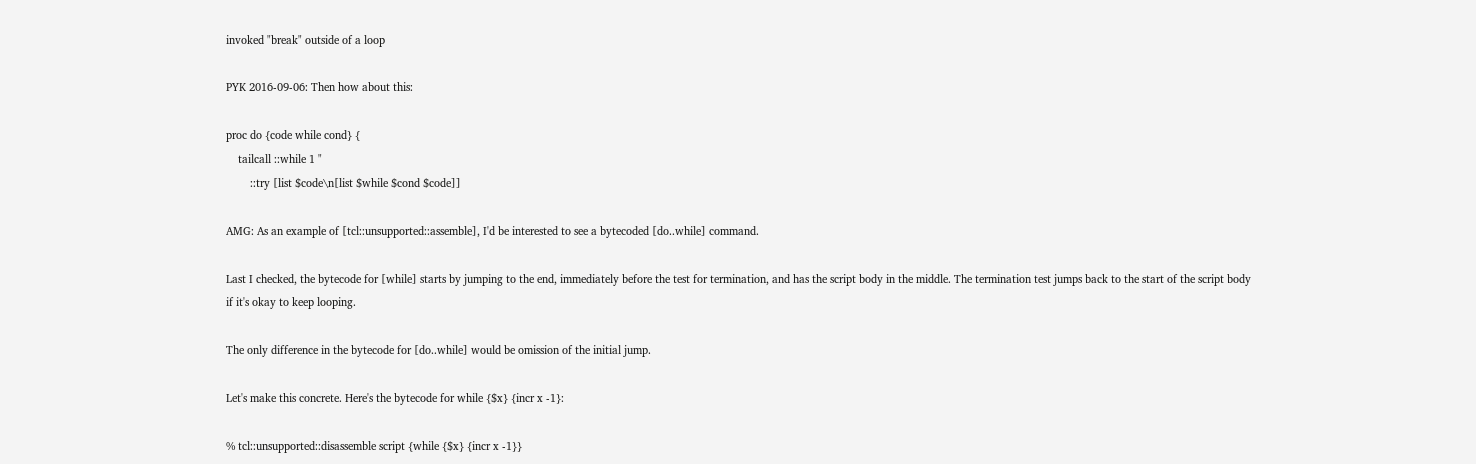invoked "break" outside of a loop

PYK 2016-09-06: Then how about this:

proc do {code while cond} {
    tailcall ::while 1 "
        ::try [list $code\n[list $while $cond $code]]

AMG: As an example of [tcl::unsupported::assemble], I'd be interested to see a bytecoded [do..while] command.

Last I checked, the bytecode for [while] starts by jumping to the end, immediately before the test for termination, and has the script body in the middle. The termination test jumps back to the start of the script body if it's okay to keep looping.

The only difference in the bytecode for [do..while] would be omission of the initial jump.

Let's make this concrete. Here's the bytecode for while {$x} {incr x -1}:

% tcl::unsupported::disassemble script {while {$x} {incr x -1}}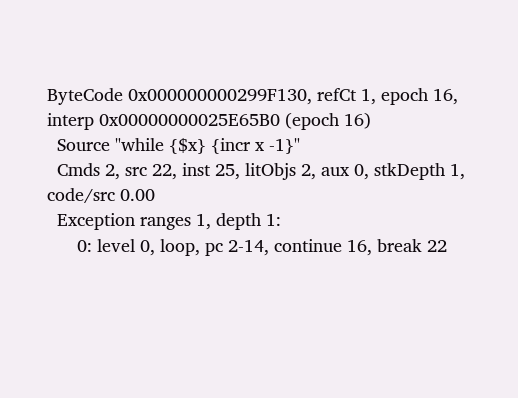ByteCode 0x000000000299F130, refCt 1, epoch 16, interp 0x00000000025E65B0 (epoch 16)
  Source "while {$x} {incr x -1}"
  Cmds 2, src 22, inst 25, litObjs 2, aux 0, stkDepth 1, code/src 0.00
  Exception ranges 1, depth 1:
      0: level 0, loop, pc 2-14, continue 16, break 22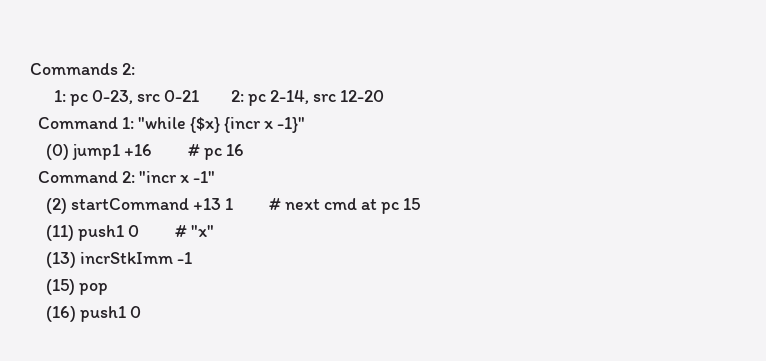Commands 2:
      1: pc 0-23, src 0-21        2: pc 2-14, src 12-20
  Command 1: "while {$x} {incr x -1}"
    (0) jump1 +16         # pc 16
  Command 2: "incr x -1"
    (2) startCommand +13 1         # next cmd at pc 15
    (11) push1 0         # "x"
    (13) incrStkImm -1
    (15) pop
    (16) push1 0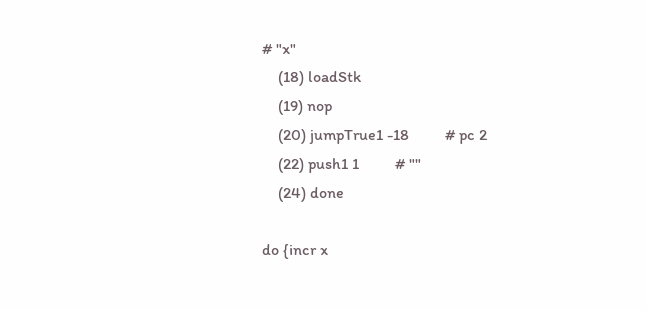# "x"
    (18) loadStk
    (19) nop
    (20) jumpTrue1 -18         # pc 2
    (22) push1 1         # ""
    (24) done

do {incr x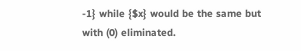-1} while {$x} would be the same but with (0) eliminated.